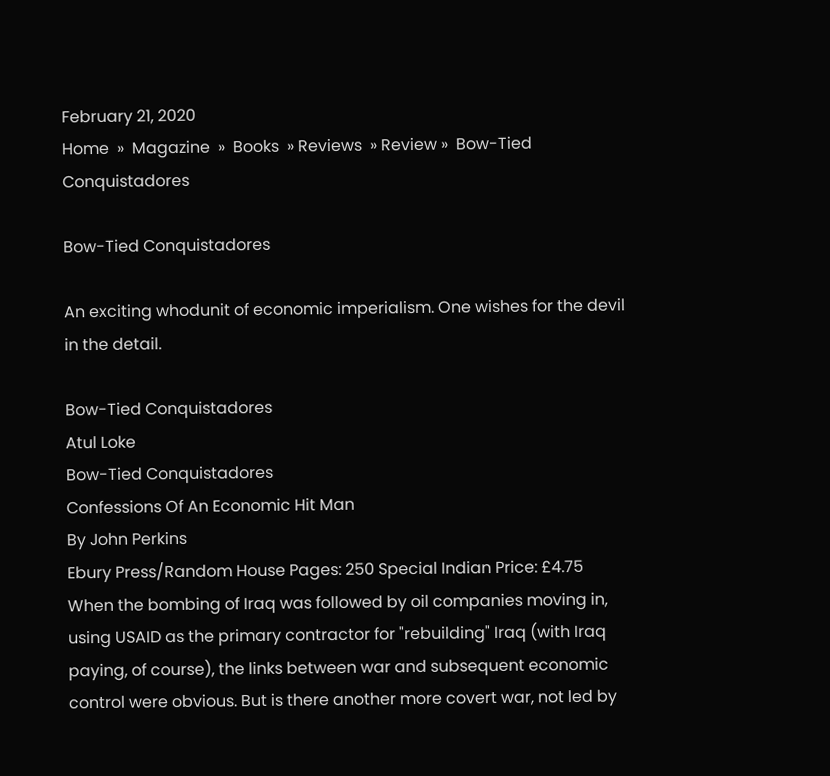February 21, 2020
Home  »  Magazine  »  Books  » Reviews  » Review »  Bow-Tied Conquistadores

Bow-Tied Conquistadores

An exciting whodunit of economic imperialism. One wishes for the devil in the detail.

Bow-Tied Conquistadores
Atul Loke
Bow-Tied Conquistadores
Confessions Of An Economic Hit Man
By John Perkins
Ebury Press/Random House Pages: 250 Special Indian Price: £4.75
When the bombing of Iraq was followed by oil companies moving in, using USAID as the primary contractor for "rebuilding" Iraq (with Iraq paying, of course), the links between war and subsequent economic control were obvious. But is there another more covert war, not led by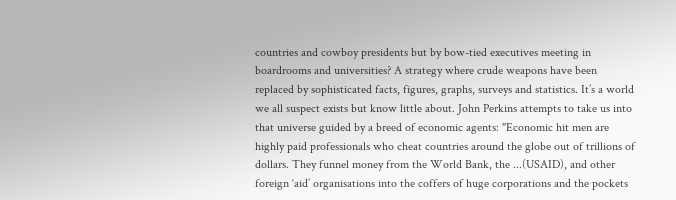countries and cowboy presidents but by bow-tied executives meeting in boardrooms and universities? A strategy where crude weapons have been replaced by sophisticated facts, figures, graphs, surveys and statistics. It’s a world we all suspect exists but know little about. John Perkins attempts to take us into that universe guided by a breed of economic agents: "Economic hit men are highly paid professionals who cheat countries around the globe out of trillions of dollars. They funnel money from the World Bank, the ...(USAID), and other foreign ‘aid’ organisations into the coffers of huge corporations and the pockets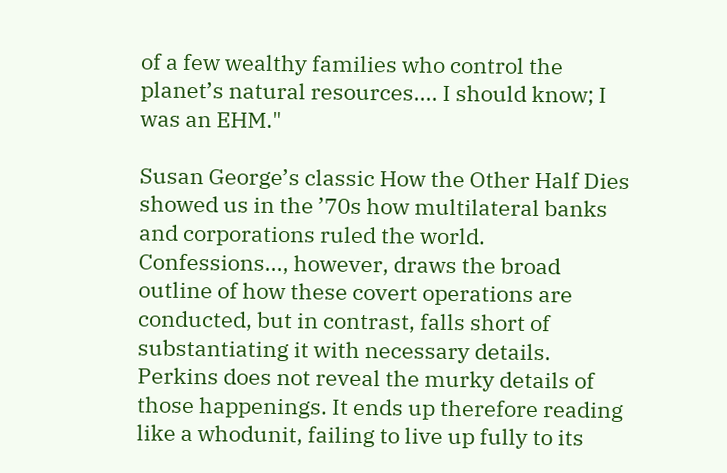of a few wealthy families who control the planet’s natural resources.... I should know; I was an EHM."

Susan George’s classic How the Other Half Dies showed us in the ’70s how multilateral banks and corporations ruled the world. Confessions..., however, draws the broad outline of how these covert operations are conducted, but in contrast, falls short of substantiating it with necessary details. Perkins does not reveal the murky details of those happenings. It ends up therefore reading like a whodunit, failing to live up fully to its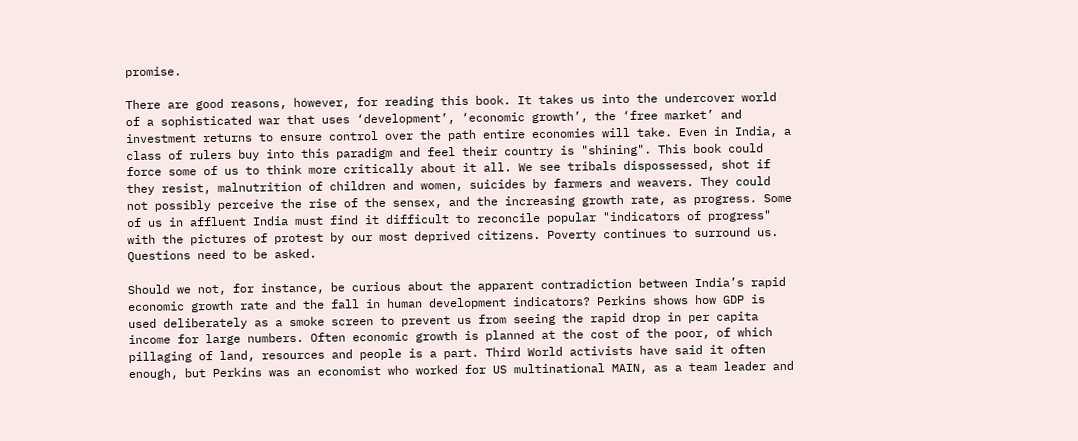promise.

There are good reasons, however, for reading this book. It takes us into the undercover world of a sophisticated war that uses ‘development’, ‘economic growth’, the ‘free market’ and investment returns to ensure control over the path entire economies will take. Even in India, a class of rulers buy into this paradigm and feel their country is "shining". This book could force some of us to think more critically about it all. We see tribals dispossessed, shot if they resist, malnutrition of children and women, suicides by farmers and weavers. They could not possibly perceive the rise of the sensex, and the increasing growth rate, as progress. Some of us in affluent India must find it difficult to reconcile popular "indicators of progress" with the pictures of protest by our most deprived citizens. Poverty continues to surround us. Questions need to be asked.

Should we not, for instance, be curious about the apparent contradiction between India’s rapid economic growth rate and the fall in human development indicators? Perkins shows how GDP is used deliberately as a smoke screen to prevent us from seeing the rapid drop in per capita income for large numbers. Often economic growth is planned at the cost of the poor, of which pillaging of land, resources and people is a part. Third World activists have said it often enough, but Perkins was an economist who worked for US multinational MAIN, as a team leader and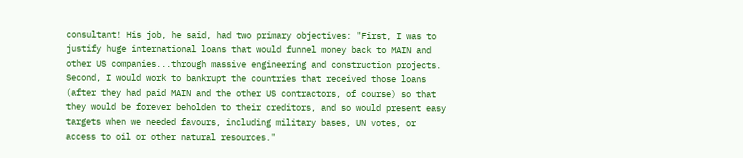consultant! His job, he said, had two primary objectives: "First, I was to justify huge international loans that would funnel money back to MAIN and other US companies...through massive engineering and construction projects. Second, I would work to bankrupt the countries that received those loans (after they had paid MAIN and the other US contractors, of course) so that they would be forever beholden to their creditors, and so would present easy targets when we needed favours, including military bases, UN votes, or access to oil or other natural resources."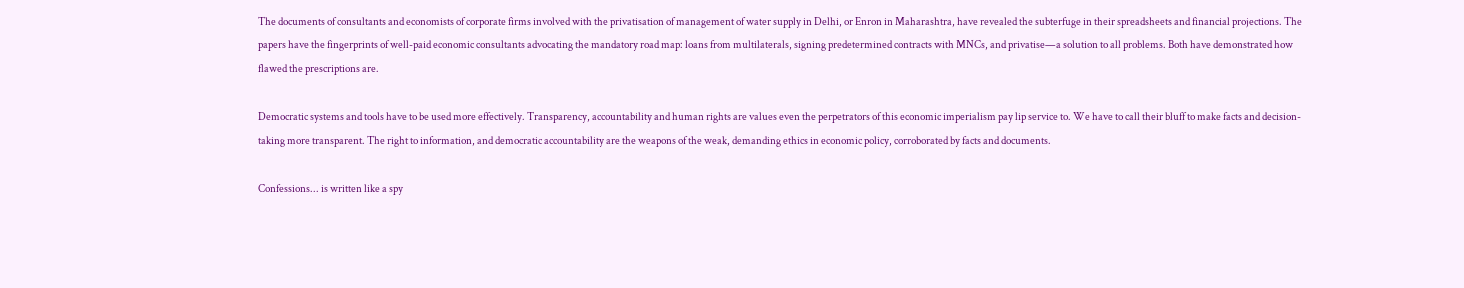The documents of consultants and economists of corporate firms involved with the privatisation of management of water supply in Delhi, or Enron in Maharashtra, have revealed the subterfuge in their spreadsheets and financial projections. The papers have the fingerprints of well-paid economic consultants advocating the mandatory road map: loans from multilaterals, signing predetermined contracts with MNCs, and privatise—a solution to all problems. Both have demonstrated how flawed the prescriptions are.

Democratic systems and tools have to be used more effectively. Transparency, accountability and human rights are values even the perpetrators of this economic imperialism pay lip service to. We have to call their bluff to make facts and decision-taking more transparent. The right to information, and democratic accountability are the weapons of the weak, demanding ethics in economic policy, corroborated by facts and documents.

Confessions... is written like a spy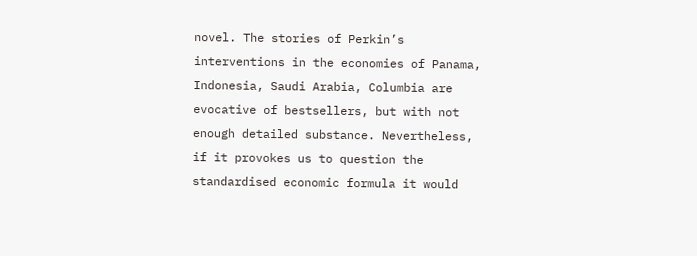novel. The stories of Perkin’s interventions in the economies of Panama, Indonesia, Saudi Arabia, Columbia are evocative of bestsellers, but with not enough detailed substance. Nevertheless, if it provokes us to question the standardised economic formula it would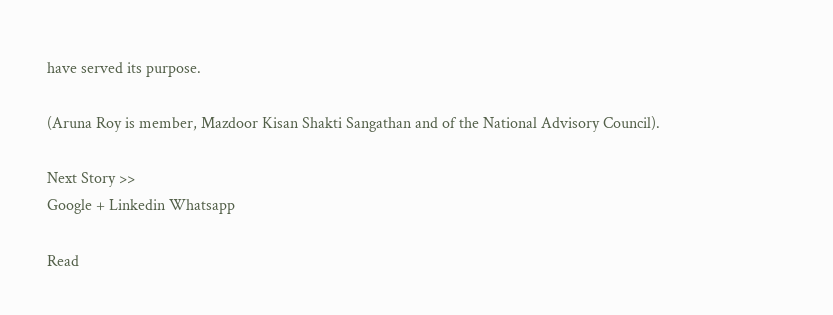have served its purpose.

(Aruna Roy is member, Mazdoor Kisan Shakti Sangathan and of the National Advisory Council).

Next Story >>
Google + Linkedin Whatsapp

Read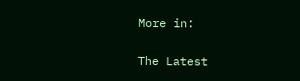More in:

The Latest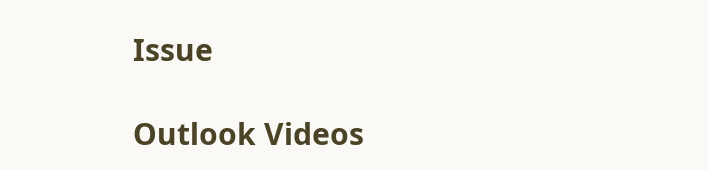Issue

Outlook Videos